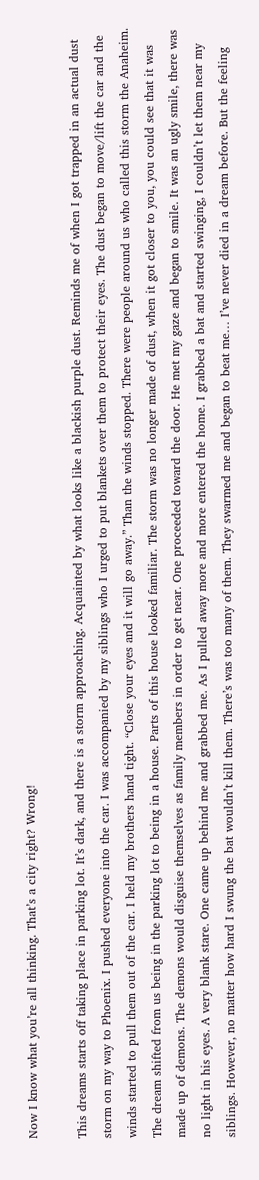Now I know what you’re all thinking. That’s a city right? Wrong!

This dreams starts off taking place in parking lot. It’s dark, and there is a storm approaching. Acquainted by what looks like a blackish purple dust. Reminds me of when I got trapped in an actual dust storm on my way to Phoenix. I pushed everyone into the car. I was accompanied by my siblings who I urged to put blankets over them to protect their eyes. The dust began to move/lift the car and the winds started to pull them out of the car. I held my brothers hand tight. “Close your eyes and it will go away.” Than the winds stopped. There were people around us who called this storm the Anaheim. The dream shifted from us being in the parking lot to being in a house. Parts of this house looked familiar. The storm was no longer made of dust, when it got closer to you, you could see that it was made up of demons. The demons would disguise themselves as family members in order to get near. One proceeded toward the door. He met my gaze and began to smile. It was an ugly smile, there was no light in his eyes. A very blank stare. One came up behind me and grabbed me. As I pulled away more and more entered the home. I grabbed a bat and started swinging, I couldn’t let them near my siblings. However, no matter how hard I swung the bat wouldn’t kill them. There’s was too many of them. They swarmed me and began to beat me… I’ve never died in a dream before. But the feeling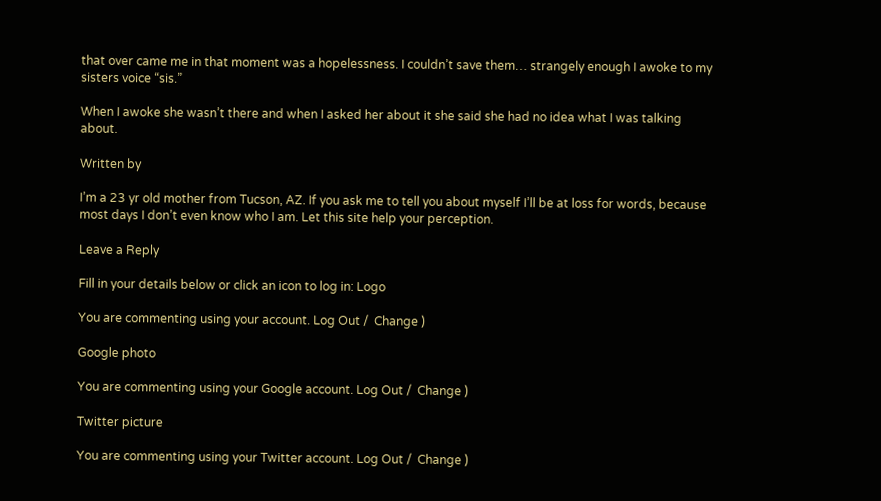that over came me in that moment was a hopelessness. I couldn’t save them… strangely enough I awoke to my sisters voice “sis.”

When I awoke she wasn’t there and when I asked her about it she said she had no idea what I was talking about.

Written by

I’m a 23 yr old mother from Tucson, AZ. If you ask me to tell you about myself I’ll be at loss for words, because most days I don’t even know who I am. Let this site help your perception.

Leave a Reply

Fill in your details below or click an icon to log in: Logo

You are commenting using your account. Log Out /  Change )

Google photo

You are commenting using your Google account. Log Out /  Change )

Twitter picture

You are commenting using your Twitter account. Log Out /  Change )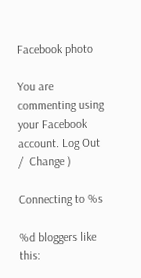Facebook photo

You are commenting using your Facebook account. Log Out /  Change )

Connecting to %s

%d bloggers like this: